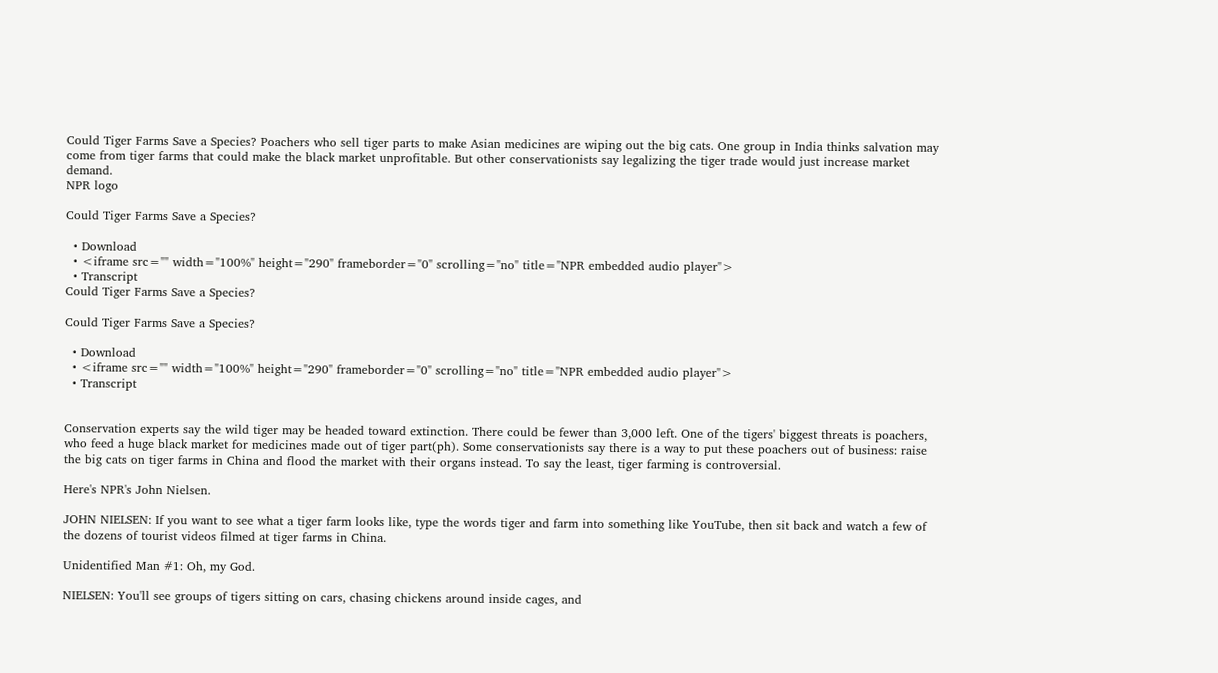Could Tiger Farms Save a Species? Poachers who sell tiger parts to make Asian medicines are wiping out the big cats. One group in India thinks salvation may come from tiger farms that could make the black market unprofitable. But other conservationists say legalizing the tiger trade would just increase market demand.
NPR logo

Could Tiger Farms Save a Species?

  • Download
  • <iframe src="" width="100%" height="290" frameborder="0" scrolling="no" title="NPR embedded audio player">
  • Transcript
Could Tiger Farms Save a Species?

Could Tiger Farms Save a Species?

  • Download
  • <iframe src="" width="100%" height="290" frameborder="0" scrolling="no" title="NPR embedded audio player">
  • Transcript


Conservation experts say the wild tiger may be headed toward extinction. There could be fewer than 3,000 left. One of the tigers' biggest threats is poachers, who feed a huge black market for medicines made out of tiger part(ph). Some conservationists say there is a way to put these poachers out of business: raise the big cats on tiger farms in China and flood the market with their organs instead. To say the least, tiger farming is controversial.

Here's NPR's John Nielsen.

JOHN NIELSEN: If you want to see what a tiger farm looks like, type the words tiger and farm into something like YouTube, then sit back and watch a few of the dozens of tourist videos filmed at tiger farms in China.

Unidentified Man #1: Oh, my God.

NIELSEN: You'll see groups of tigers sitting on cars, chasing chickens around inside cages, and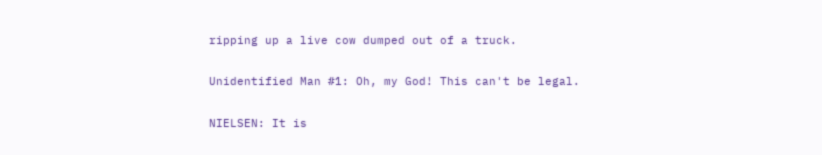ripping up a live cow dumped out of a truck.

Unidentified Man #1: Oh, my God! This can't be legal.

NIELSEN: It is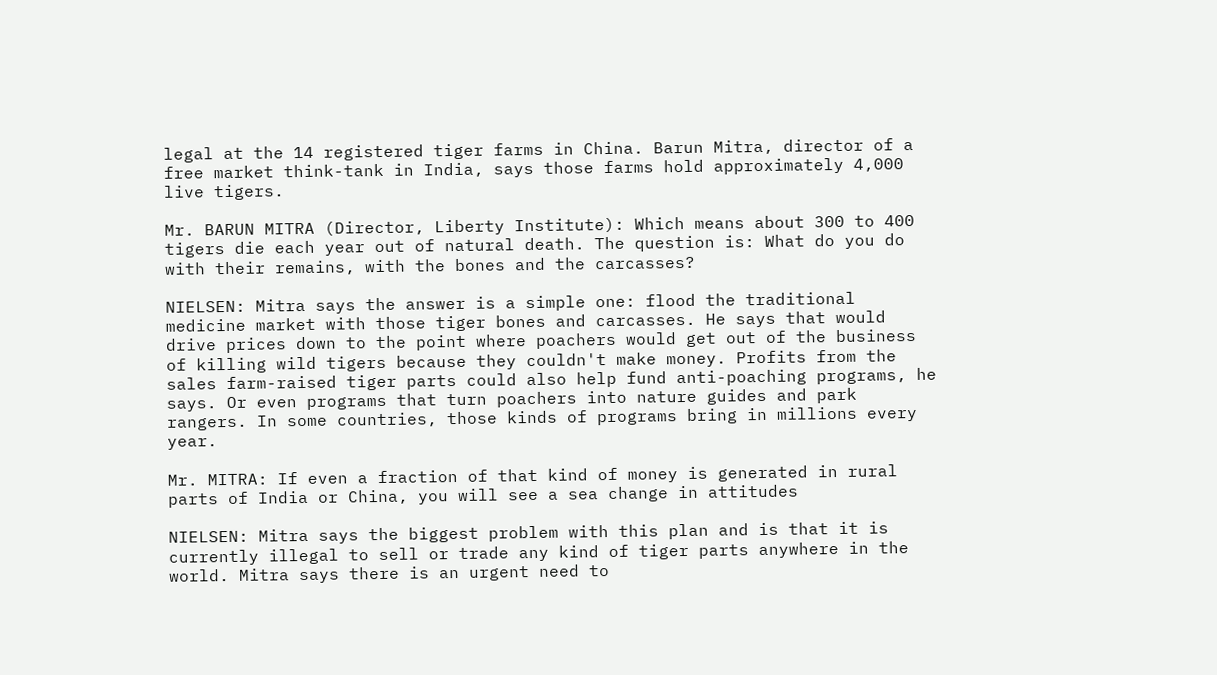legal at the 14 registered tiger farms in China. Barun Mitra, director of a free market think-tank in India, says those farms hold approximately 4,000 live tigers.

Mr. BARUN MITRA (Director, Liberty Institute): Which means about 300 to 400 tigers die each year out of natural death. The question is: What do you do with their remains, with the bones and the carcasses?

NIELSEN: Mitra says the answer is a simple one: flood the traditional medicine market with those tiger bones and carcasses. He says that would drive prices down to the point where poachers would get out of the business of killing wild tigers because they couldn't make money. Profits from the sales farm-raised tiger parts could also help fund anti-poaching programs, he says. Or even programs that turn poachers into nature guides and park rangers. In some countries, those kinds of programs bring in millions every year.

Mr. MITRA: If even a fraction of that kind of money is generated in rural parts of India or China, you will see a sea change in attitudes

NIELSEN: Mitra says the biggest problem with this plan and is that it is currently illegal to sell or trade any kind of tiger parts anywhere in the world. Mitra says there is an urgent need to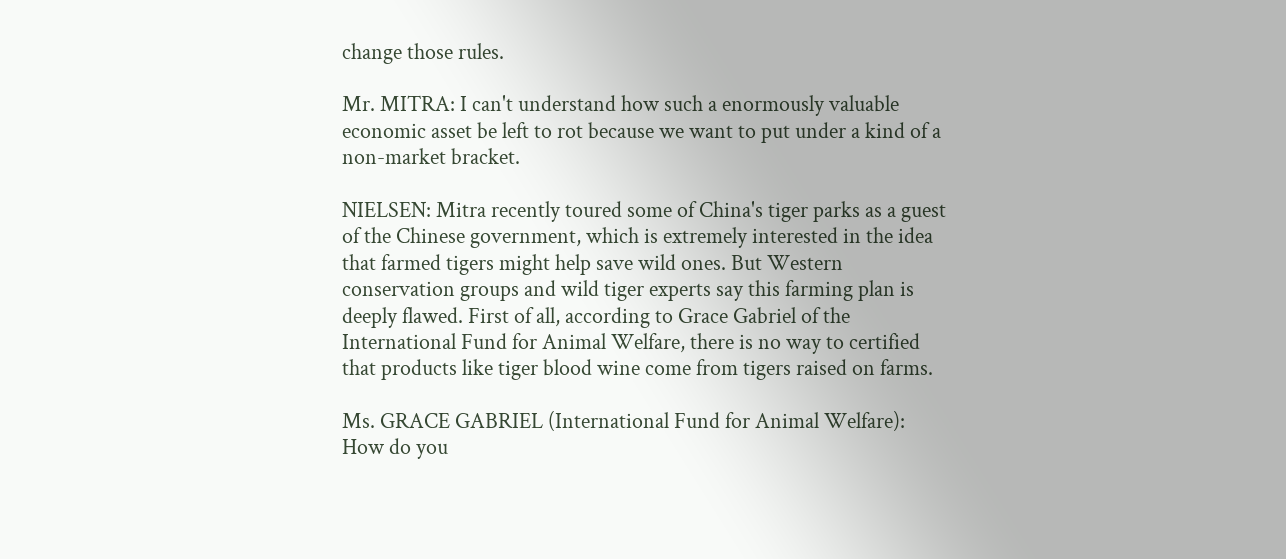change those rules.

Mr. MITRA: I can't understand how such a enormously valuable economic asset be left to rot because we want to put under a kind of a non-market bracket.

NIELSEN: Mitra recently toured some of China's tiger parks as a guest of the Chinese government, which is extremely interested in the idea that farmed tigers might help save wild ones. But Western conservation groups and wild tiger experts say this farming plan is deeply flawed. First of all, according to Grace Gabriel of the International Fund for Animal Welfare, there is no way to certified that products like tiger blood wine come from tigers raised on farms.

Ms. GRACE GABRIEL (International Fund for Animal Welfare): How do you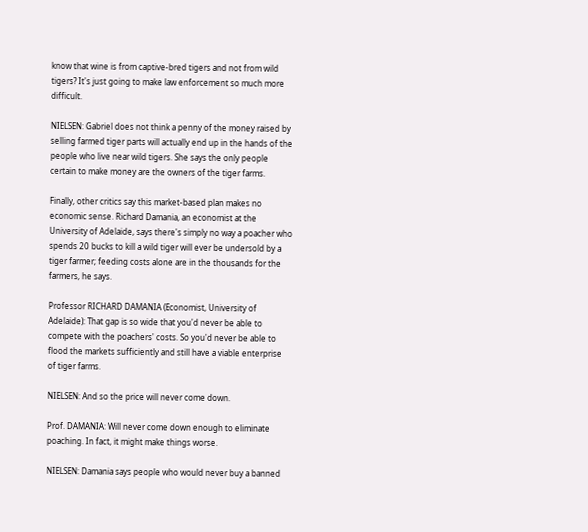know that wine is from captive-bred tigers and not from wild tigers? It's just going to make law enforcement so much more difficult.

NIELSEN: Gabriel does not think a penny of the money raised by selling farmed tiger parts will actually end up in the hands of the people who live near wild tigers. She says the only people certain to make money are the owners of the tiger farms.

Finally, other critics say this market-based plan makes no economic sense. Richard Damania, an economist at the University of Adelaide, says there's simply no way a poacher who spends 20 bucks to kill a wild tiger will ever be undersold by a tiger farmer; feeding costs alone are in the thousands for the farmers, he says.

Professor RICHARD DAMANIA (Economist, University of Adelaide): That gap is so wide that you'd never be able to compete with the poachers' costs. So you'd never be able to flood the markets sufficiently and still have a viable enterprise of tiger farms.

NIELSEN: And so the price will never come down.

Prof. DAMANIA: Will never come down enough to eliminate poaching. In fact, it might make things worse.

NIELSEN: Damania says people who would never buy a banned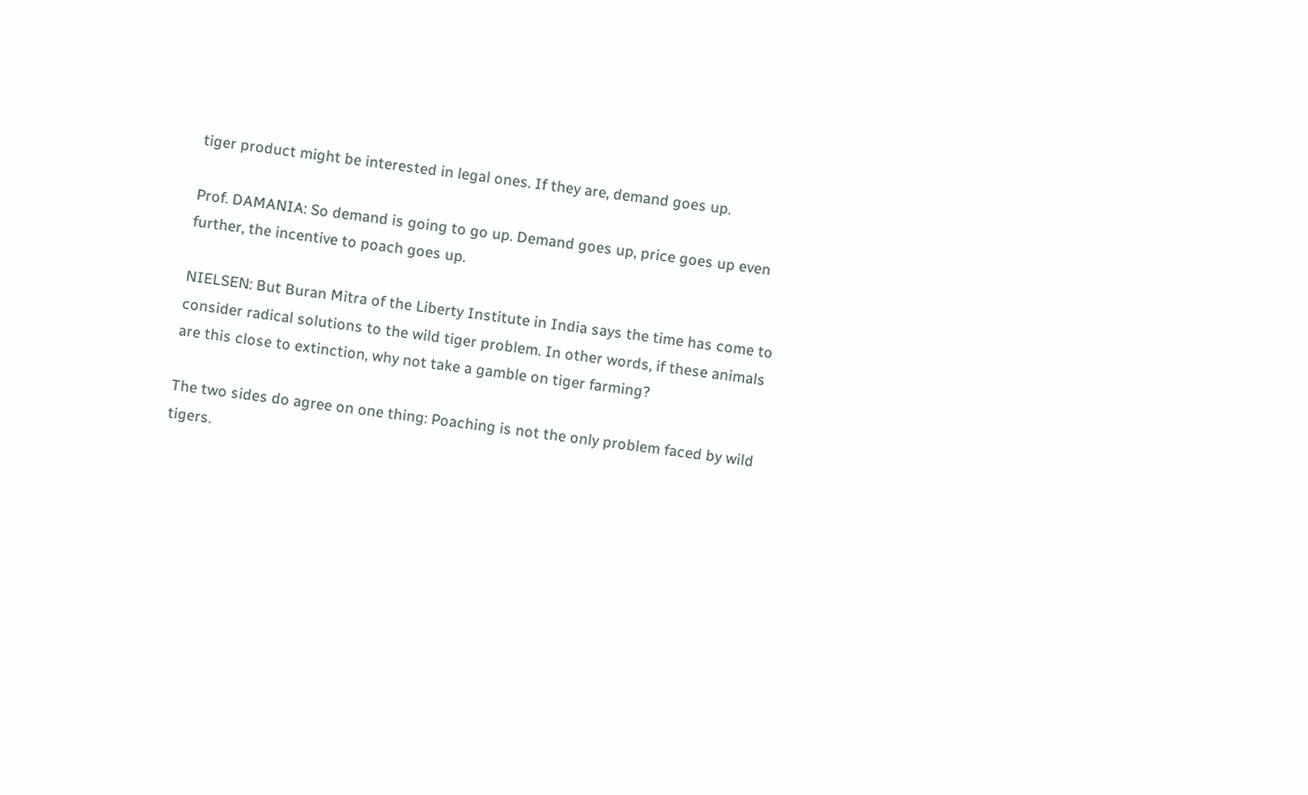tiger product might be interested in legal ones. If they are, demand goes up.

Prof. DAMANIA: So demand is going to go up. Demand goes up, price goes up even further, the incentive to poach goes up.

NIELSEN: But Buran Mitra of the Liberty Institute in India says the time has come to consider radical solutions to the wild tiger problem. In other words, if these animals are this close to extinction, why not take a gamble on tiger farming?

The two sides do agree on one thing: Poaching is not the only problem faced by wild tigers.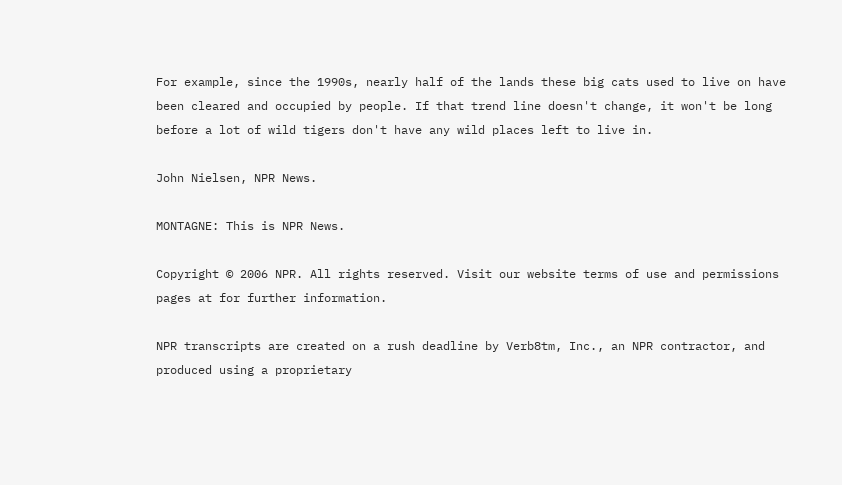For example, since the 1990s, nearly half of the lands these big cats used to live on have been cleared and occupied by people. If that trend line doesn't change, it won't be long before a lot of wild tigers don't have any wild places left to live in.

John Nielsen, NPR News.

MONTAGNE: This is NPR News.

Copyright © 2006 NPR. All rights reserved. Visit our website terms of use and permissions pages at for further information.

NPR transcripts are created on a rush deadline by Verb8tm, Inc., an NPR contractor, and produced using a proprietary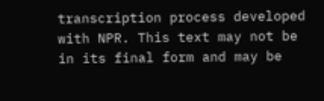transcription process developed with NPR. This text may not be in its final form and may be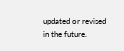updated or revised in the future.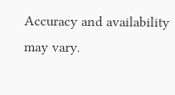Accuracy and availability may vary.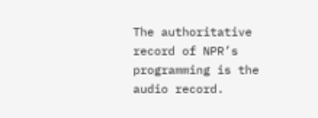The authoritative record of NPR’s programming is the audio record.